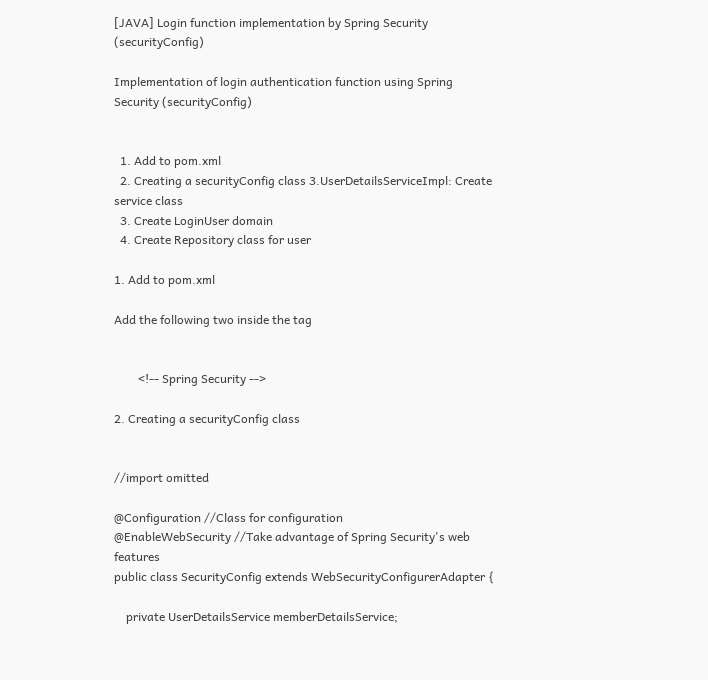[JAVA] Login function implementation by Spring Security (securityConfig)

Implementation of login authentication function using Spring Security (securityConfig)


  1. Add to pom.xml
  2. Creating a securityConfig class 3.UserDetailsServiceImpl: Create service class
  3. Create LoginUser domain
  4. Create Repository class for user

1. Add to pom.xml

Add the following two inside the tag


        <!-- Spring Security -->

2. Creating a securityConfig class


//import omitted

@Configuration //Class for configuration
@EnableWebSecurity //Take advantage of Spring Security's web features
public class SecurityConfig extends WebSecurityConfigurerAdapter {

    private UserDetailsService memberDetailsService;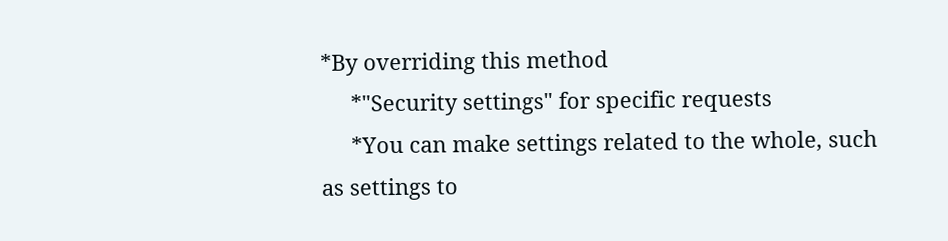*By overriding this method
     *"Security settings" for specific requests
     *You can make settings related to the whole, such as settings to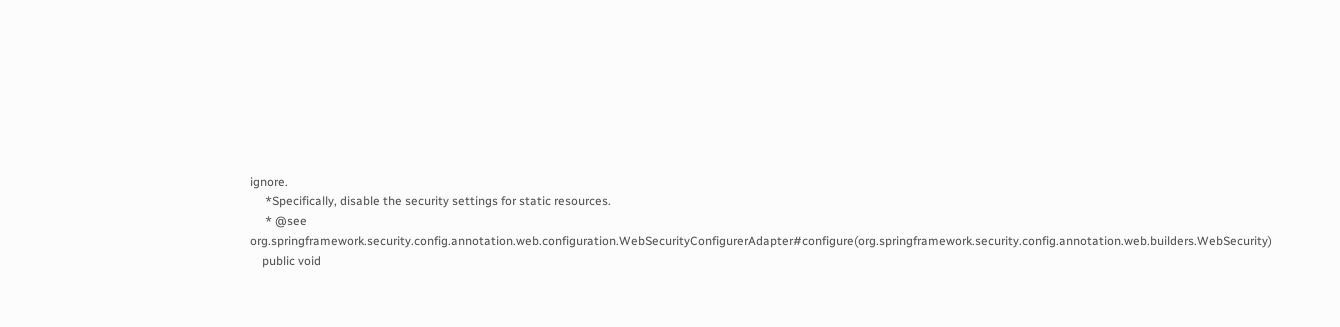ignore.
     *Specifically, disable the security settings for static resources.
     * @see org.springframework.security.config.annotation.web.configuration.WebSecurityConfigurerAdapter#configure(org.springframework.security.config.annotation.web.builders.WebSecurity)
    public void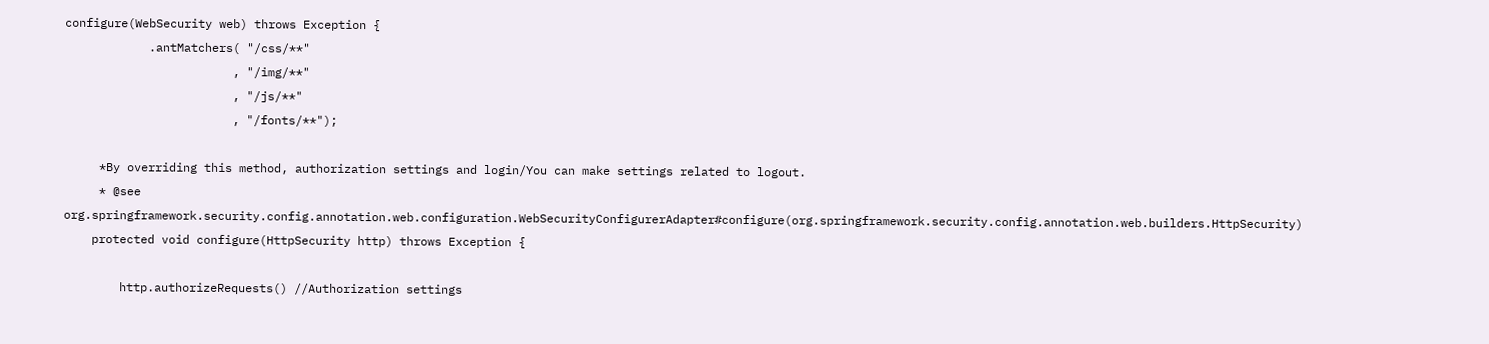configure(WebSecurity web) throws Exception {
            .antMatchers( "/css/**"
                        , "/img/**"
                        , "/js/**"
                        , "/fonts/**");

     *By overriding this method, authorization settings and login/You can make settings related to logout.
     * @see org.springframework.security.config.annotation.web.configuration.WebSecurityConfigurerAdapter#configure(org.springframework.security.config.annotation.web.builders.HttpSecurity)
    protected void configure(HttpSecurity http) throws Exception {

        http.authorizeRequests() //Authorization settings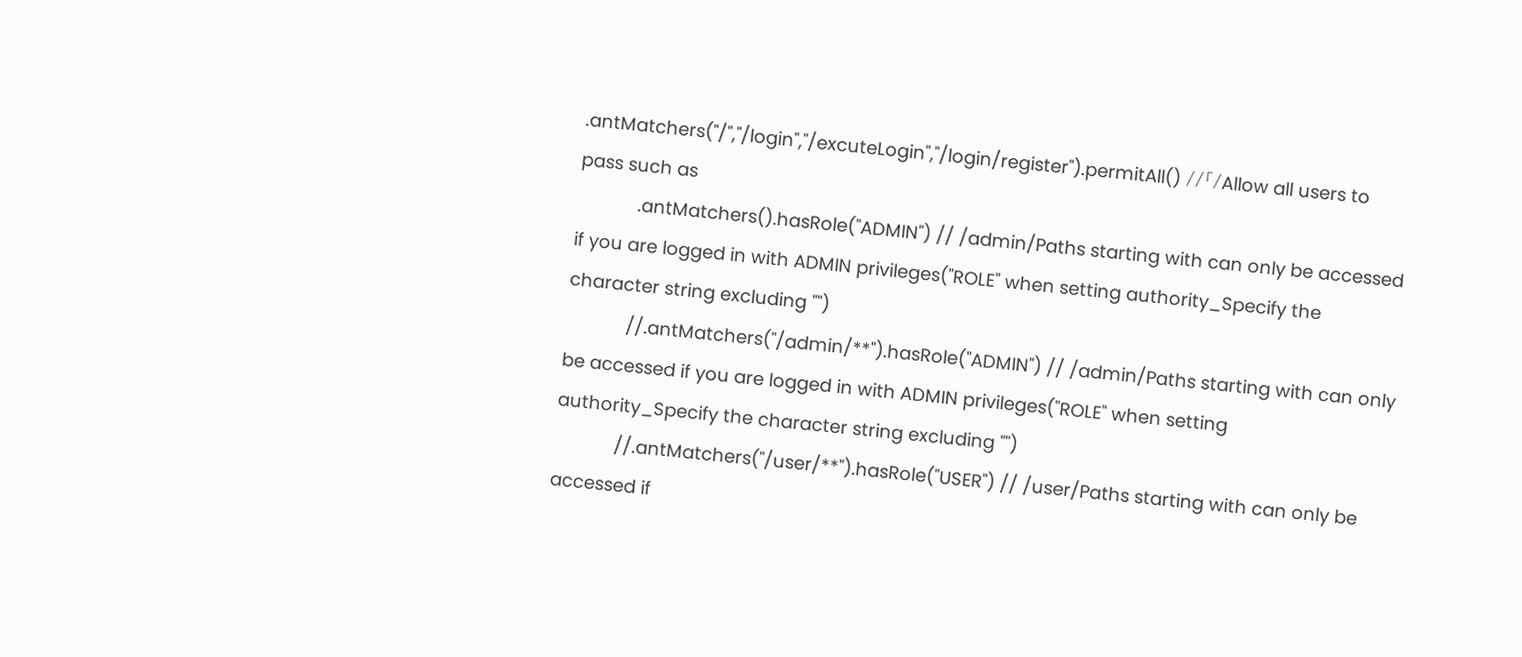.antMatchers("/","/login","/excuteLogin","/login/register").permitAll() //「/Allow all users to pass such as
            .antMatchers().hasRole("ADMIN") // /admin/Paths starting with can only be accessed if you are logged in with ADMIN privileges("ROLE" when setting authority_Specify the character string excluding "")
            //.antMatchers("/admin/**").hasRole("ADMIN") // /admin/Paths starting with can only be accessed if you are logged in with ADMIN privileges("ROLE" when setting authority_Specify the character string excluding "")
            //.antMatchers("/user/**").hasRole("USER") // /user/Paths starting with can only be accessed if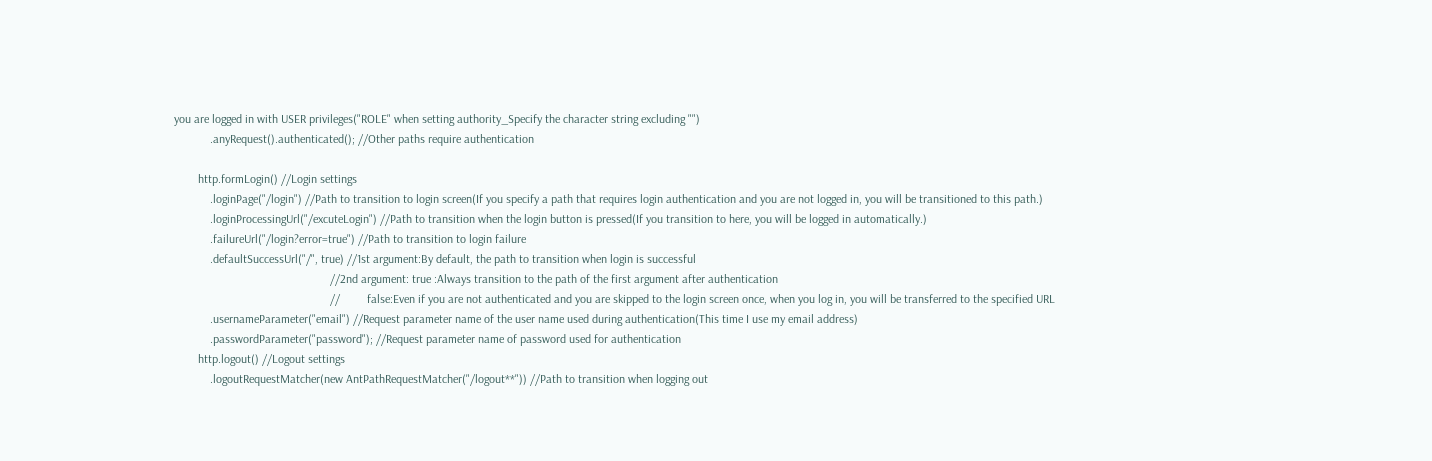you are logged in with USER privileges("ROLE" when setting authority_Specify the character string excluding "")
            .anyRequest().authenticated(); //Other paths require authentication

        http.formLogin() //Login settings
            .loginPage("/login") //Path to transition to login screen(If you specify a path that requires login authentication and you are not logged in, you will be transitioned to this path.)
            .loginProcessingUrl("/excuteLogin") //Path to transition when the login button is pressed(If you transition to here, you will be logged in automatically.)
            .failureUrl("/login?error=true") //Path to transition to login failure
            .defaultSuccessUrl("/", true) //1st argument:By default, the path to transition when login is successful
                                                    //2nd argument: true :Always transition to the path of the first argument after authentication
                                                    //         false:Even if you are not authenticated and you are skipped to the login screen once, when you log in, you will be transferred to the specified URL
            .usernameParameter("email") //Request parameter name of the user name used during authentication(This time I use my email address)
            .passwordParameter("password"); //Request parameter name of password used for authentication
        http.logout() //Logout settings
            .logoutRequestMatcher(new AntPathRequestMatcher("/logout**")) //Path to transition when logging out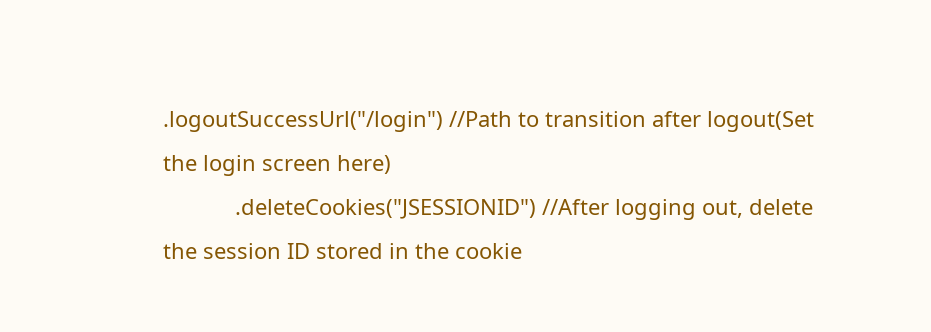.logoutSuccessUrl("/login") //Path to transition after logout(Set the login screen here)
            .deleteCookies("JSESSIONID") //After logging out, delete the session ID stored in the cookie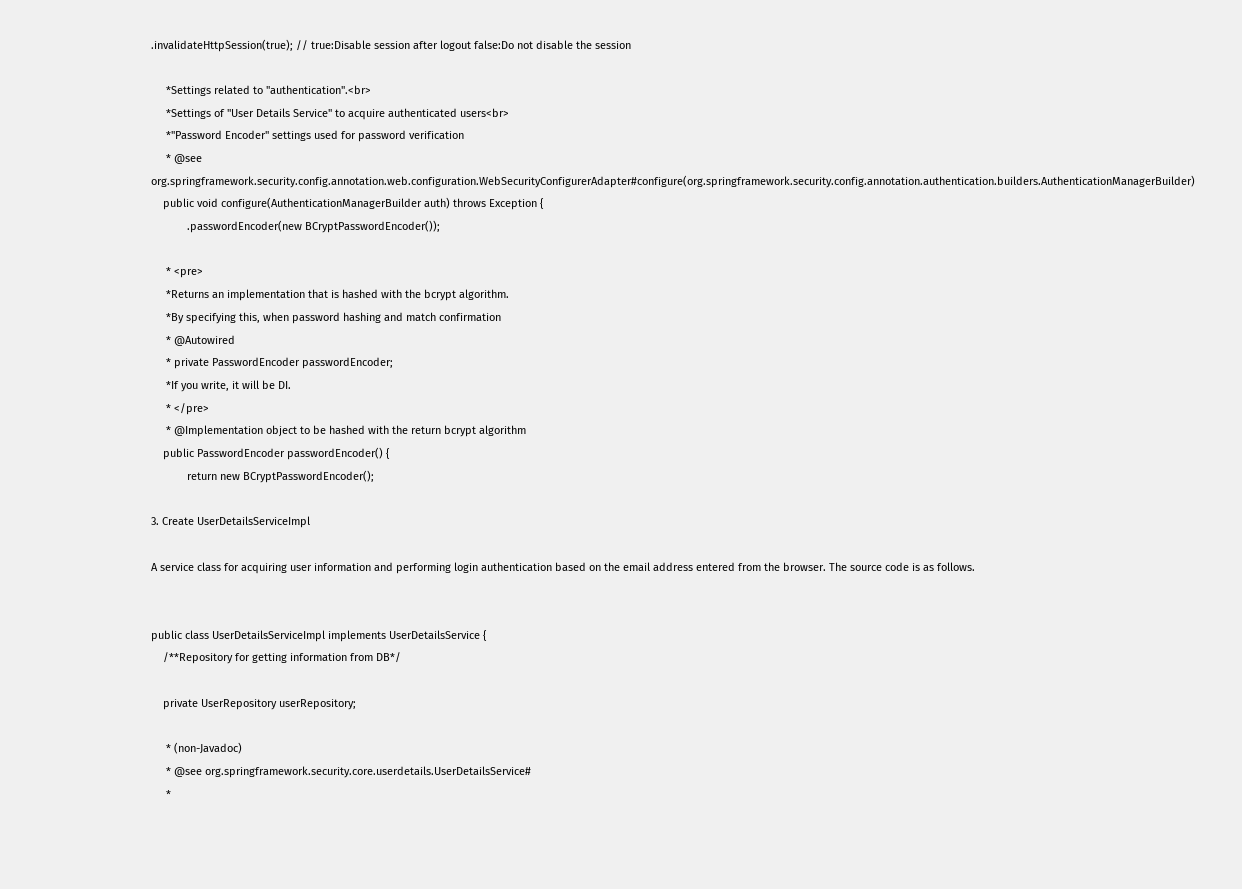.invalidateHttpSession(true); // true:Disable session after logout false:Do not disable the session

     *Settings related to "authentication".<br>
     *Settings of "User Details Service" to acquire authenticated users<br>
     *"Password Encoder" settings used for password verification
     * @see org.springframework.security.config.annotation.web.configuration.WebSecurityConfigurerAdapter#configure(org.springframework.security.config.annotation.authentication.builders.AuthenticationManagerBuilder)
    public void configure(AuthenticationManagerBuilder auth) throws Exception {
            .passwordEncoder(new BCryptPasswordEncoder());

     * <pre>
     *Returns an implementation that is hashed with the bcrypt algorithm.
     *By specifying this, when password hashing and match confirmation
     * @Autowired
     * private PasswordEncoder passwordEncoder;
     *If you write, it will be DI.
     * </pre>
     * @Implementation object to be hashed with the return bcrypt algorithm
    public PasswordEncoder passwordEncoder() {
            return new BCryptPasswordEncoder();

3. Create UserDetailsServiceImpl

A service class for acquiring user information and performing login authentication based on the email address entered from the browser. The source code is as follows.


public class UserDetailsServiceImpl implements UserDetailsService {
    /**Repository for getting information from DB*/

    private UserRepository userRepository;

     * (non-Javadoc)
     * @see org.springframework.security.core.userdetails.UserDetailsService#
     *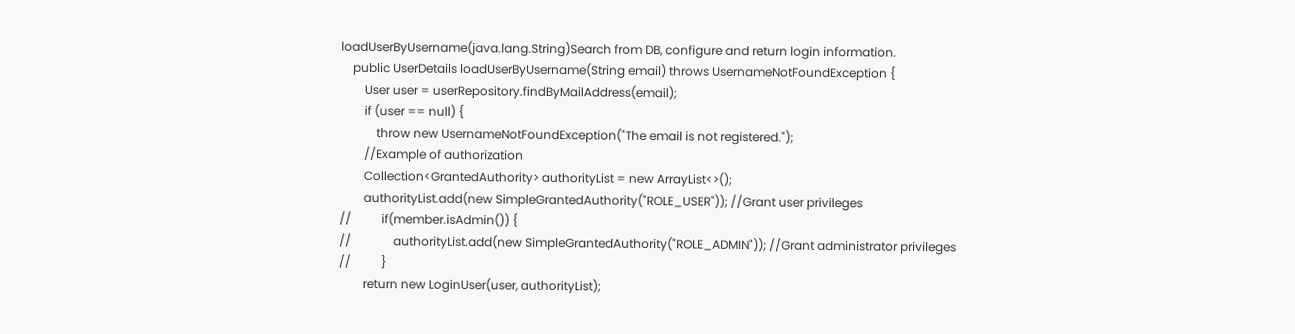loadUserByUsername(java.lang.String)Search from DB, configure and return login information.
    public UserDetails loadUserByUsername(String email) throws UsernameNotFoundException {
        User user = userRepository.findByMailAddress(email);
        if (user == null) {
            throw new UsernameNotFoundException("The email is not registered.");
        //Example of authorization
        Collection<GrantedAuthority> authorityList = new ArrayList<>();
        authorityList.add(new SimpleGrantedAuthority("ROLE_USER")); //Grant user privileges
//          if(member.isAdmin()) {
//              authorityList.add(new SimpleGrantedAuthority("ROLE_ADMIN")); //Grant administrator privileges
//          }
        return new LoginUser(user, authorityList);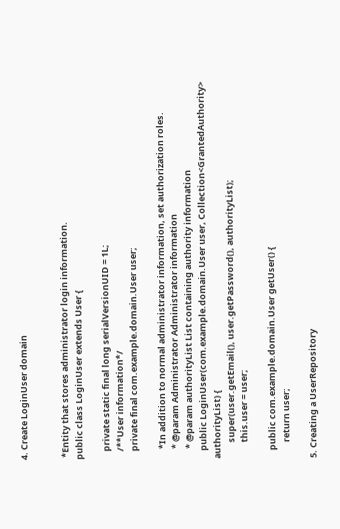4. Create LoginUser domain


 *Entity that stores administrator login information.
public class LoginUser extends User {

    private static final long serialVersionUID = 1L;
    /**User information*/
    private final com.example.domain.User user;

     *In addition to normal administrator information, set authorization roles.
     * @param Administrator Administrator information
     * @param authorityList List containing authority information
    public LoginUser(com.example.domain.User user, Collection<GrantedAuthority> authorityList) {
        super(user.getEmail(), user.getPassword(), authorityList);
        this.user = user;

    public com.example.domain.User getUser() {
        return user;

5. Creating a UserRepository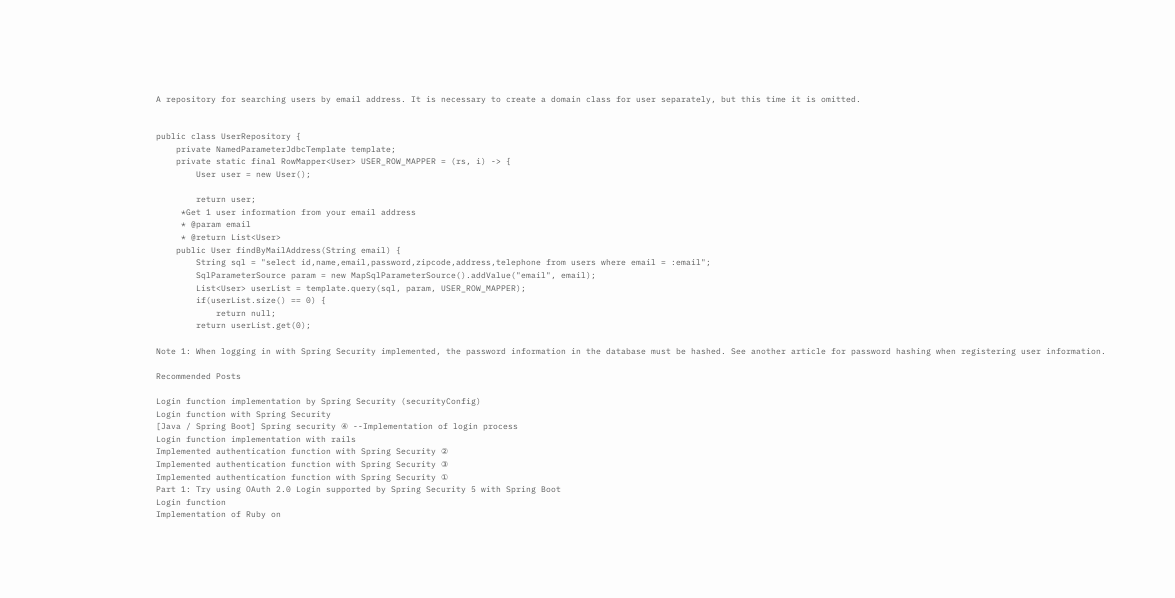A repository for searching users by email address. It is necessary to create a domain class for user separately, but this time it is omitted.


public class UserRepository {
    private NamedParameterJdbcTemplate template;
    private static final RowMapper<User> USER_ROW_MAPPER = (rs, i) -> {
        User user = new User();

        return user;
     *Get 1 user information from your email address
     * @param email
     * @return List<User>
    public User findByMailAddress(String email) {
        String sql = "select id,name,email,password,zipcode,address,telephone from users where email = :email";
        SqlParameterSource param = new MapSqlParameterSource().addValue("email", email);
        List<User> userList = template.query(sql, param, USER_ROW_MAPPER);
        if(userList.size() == 0) {
            return null;
        return userList.get(0);

Note 1: When logging in with Spring Security implemented, the password information in the database must be hashed. See another article for password hashing when registering user information.

Recommended Posts

Login function implementation by Spring Security (securityConfig)
Login function with Spring Security
[Java / Spring Boot] Spring security ④ --Implementation of login process
Login function implementation with rails
Implemented authentication function with Spring Security ②
Implemented authentication function with Spring Security ③
Implemented authentication function with Spring Security ①
Part 1: Try using OAuth 2.0 Login supported by Spring Security 5 with Spring Boot
Login function
Implementation of Ruby on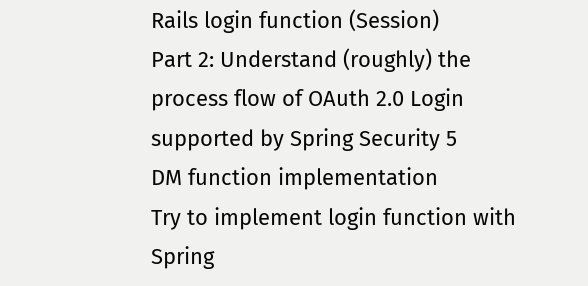Rails login function (Session)
Part 2: Understand (roughly) the process flow of OAuth 2.0 Login supported by Spring Security 5
DM function implementation
Try to implement login function with Spring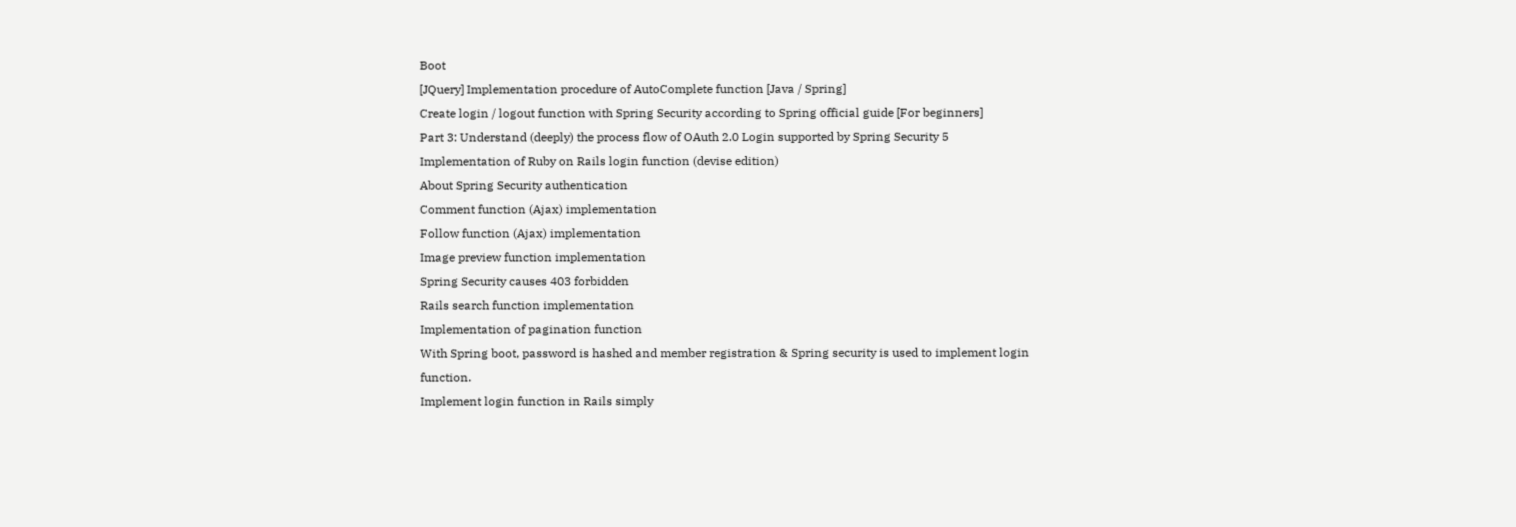Boot
[JQuery] Implementation procedure of AutoComplete function [Java / Spring]
Create login / logout function with Spring Security according to Spring official guide [For beginners]
Part 3: Understand (deeply) the process flow of OAuth 2.0 Login supported by Spring Security 5
Implementation of Ruby on Rails login function (devise edition)
About Spring Security authentication
Comment function (Ajax) implementation
Follow function (Ajax) implementation
Image preview function implementation
Spring Security causes 403 forbidden
Rails search function implementation
Implementation of pagination function
With Spring boot, password is hashed and member registration & Spring security is used to implement login function.
Implement login function in Rails simply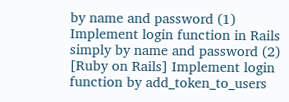by name and password (1)
Implement login function in Rails simply by name and password (2)
[Ruby on Rails] Implement login function by add_token_to_users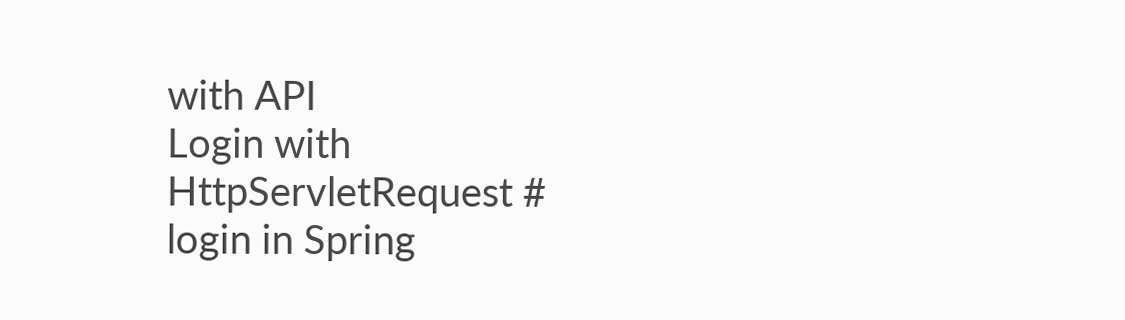with API
Login with HttpServletRequest # login in Spring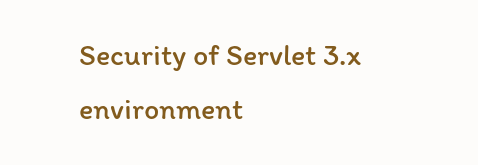Security of Servlet 3.x environment